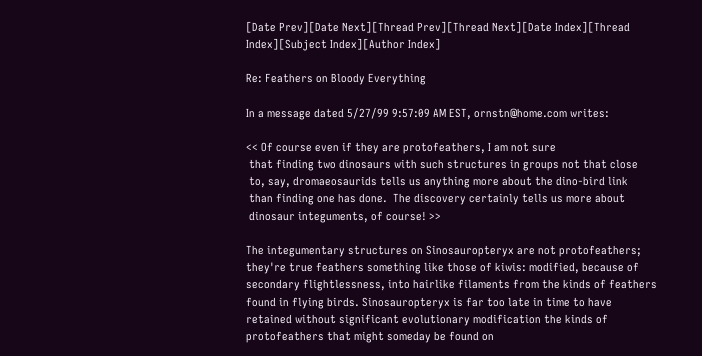[Date Prev][Date Next][Thread Prev][Thread Next][Date Index][Thread Index][Subject Index][Author Index]

Re: Feathers on Bloody Everything

In a message dated 5/27/99 9:57:09 AM EST, ornstn@home.com writes:

<< Of course even if they are protofeathers, I am not sure
 that finding two dinosaurs with such structures in groups not that close
 to, say, dromaeosaurids tells us anything more about the dino-bird link
 than finding one has done.  The discovery certainly tells us more about
 dinosaur integuments, of course! >>

The integumentary structures on Sinosauropteryx are not protofeathers;
they're true feathers something like those of kiwis: modified, because of
secondary flightlessness, into hairlike filaments from the kinds of feathers
found in flying birds. Sinosauropteryx is far too late in time to have
retained without significant evolutionary modification the kinds of
protofeathers that might someday be found on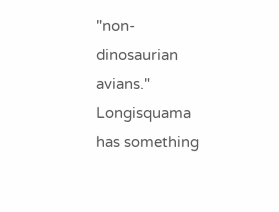"non-dinosaurian avians."
Longisquama has something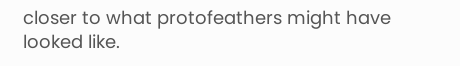closer to what protofeathers might have looked like.